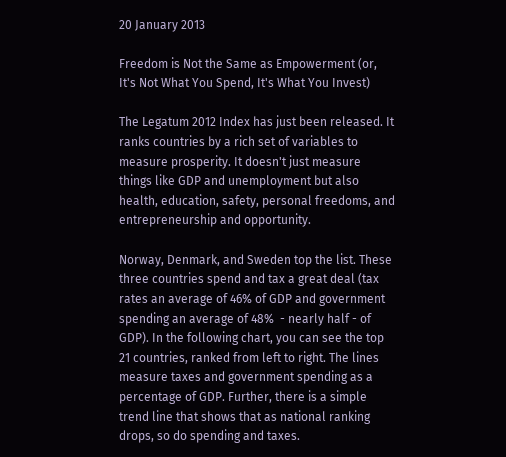20 January 2013

Freedom is Not the Same as Empowerment (or, It's Not What You Spend, It's What You Invest)

The Legatum 2012 Index has just been released. It ranks countries by a rich set of variables to measure prosperity. It doesn't just measure things like GDP and unemployment but also health, education, safety, personal freedoms, and entrepreneurship and opportunity.

Norway, Denmark, and Sweden top the list. These three countries spend and tax a great deal (tax rates an average of 46% of GDP and government spending an average of 48%  - nearly half - of GDP). In the following chart, you can see the top 21 countries, ranked from left to right. The lines measure taxes and government spending as a percentage of GDP. Further, there is a simple trend line that shows that as national ranking drops, so do spending and taxes.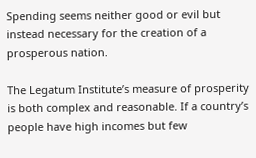Spending seems neither good or evil but instead necessary for the creation of a prosperous nation.

The Legatum Institute’s measure of prosperity is both complex and reasonable. If a country’s people have high incomes but few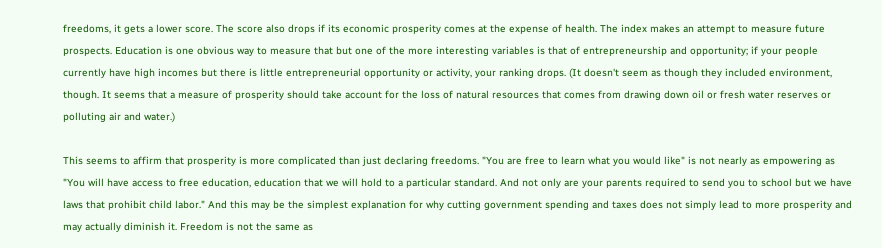freedoms, it gets a lower score. The score also drops if its economic prosperity comes at the expense of health. The index makes an attempt to measure future prospects. Education is one obvious way to measure that but one of the more interesting variables is that of entrepreneurship and opportunity; if your people currently have high incomes but there is little entrepreneurial opportunity or activity, your ranking drops. (It doesn't seem as though they included environment, though. It seems that a measure of prosperity should take account for the loss of natural resources that comes from drawing down oil or fresh water reserves or polluting air and water.)

This seems to affirm that prosperity is more complicated than just declaring freedoms. "You are free to learn what you would like" is not nearly as empowering as "You will have access to free education, education that we will hold to a particular standard. And not only are your parents required to send you to school but we have laws that prohibit child labor." And this may be the simplest explanation for why cutting government spending and taxes does not simply lead to more prosperity and may actually diminish it. Freedom is not the same as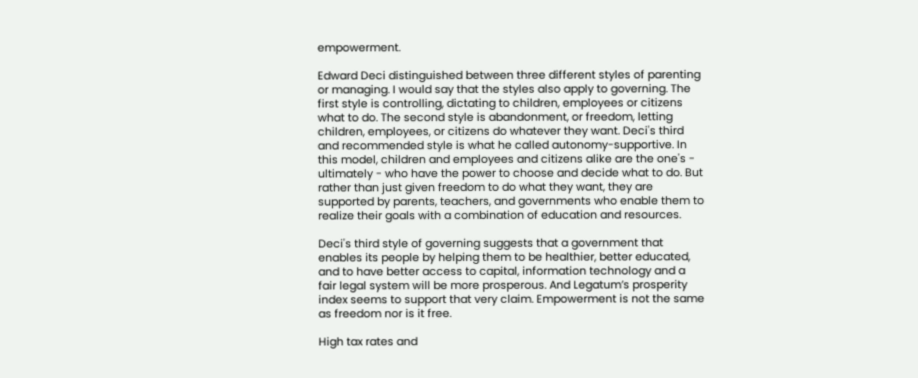empowerment.

Edward Deci distinguished between three different styles of parenting or managing. I would say that the styles also apply to governing. The first style is controlling, dictating to children, employees or citizens what to do. The second style is abandonment, or freedom, letting children, employees, or citizens do whatever they want. Deci's third and recommended style is what he called autonomy-supportive. In this model, children and employees and citizens alike are the one's - ultimately - who have the power to choose and decide what to do. But rather than just given freedom to do what they want, they are supported by parents, teachers, and governments who enable them to realize their goals with a combination of education and resources.

Deci's third style of governing suggests that a government that enables its people by helping them to be healthier, better educated, and to have better access to capital, information technology and a fair legal system will be more prosperous. And Legatum’s prosperity index seems to support that very claim. Empowerment is not the same as freedom nor is it free.

High tax rates and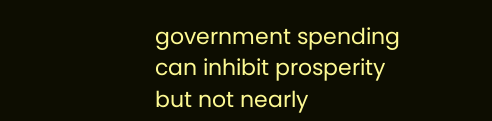government spending can inhibit prosperity but not nearly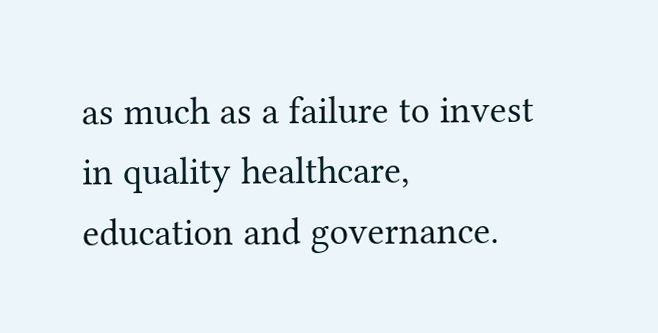as much as a failure to invest in quality healthcare, education and governance.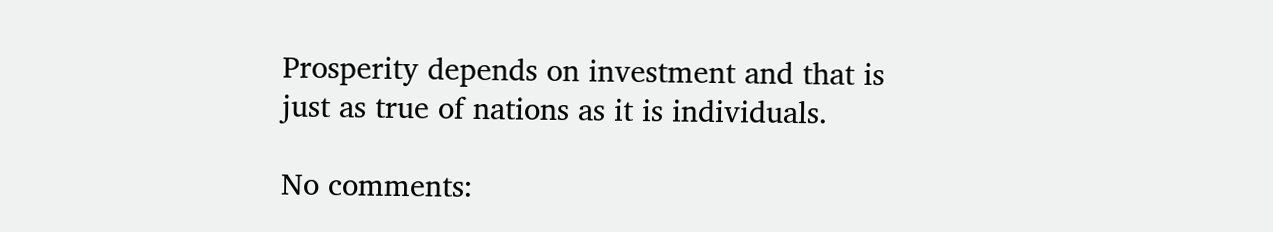Prosperity depends on investment and that is just as true of nations as it is individuals.

No comments: